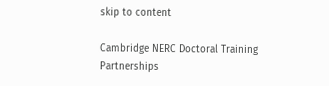skip to content

Cambridge NERC Doctoral Training Partnerships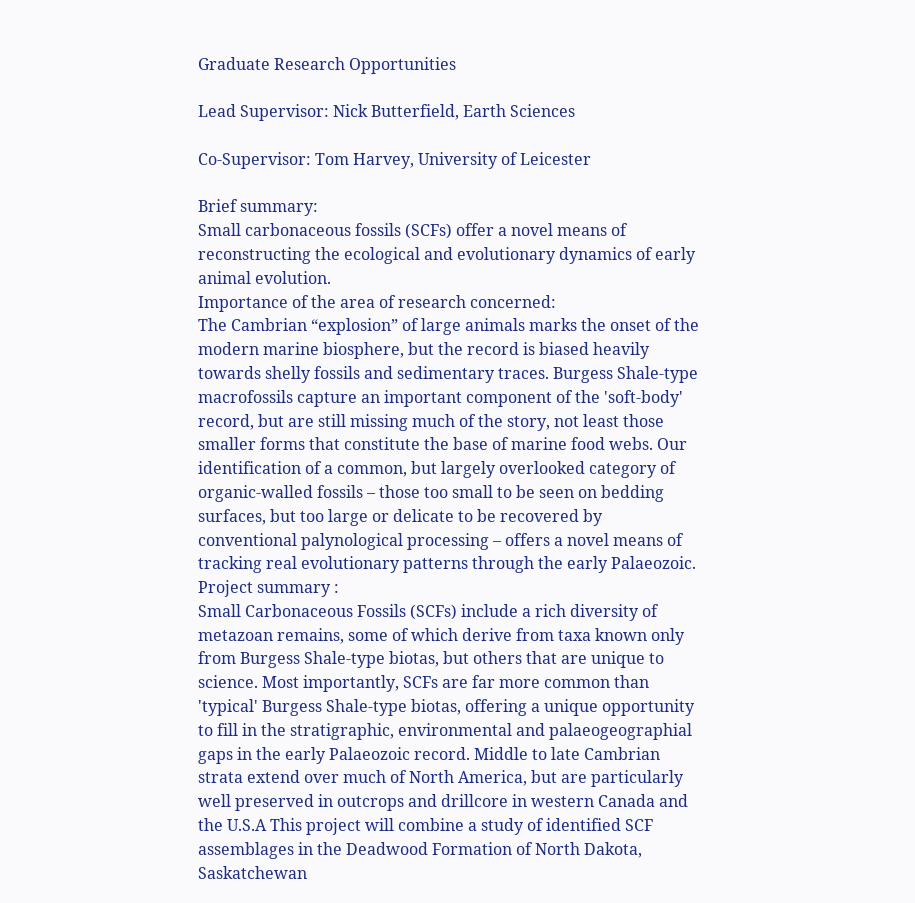Graduate Research Opportunities

Lead Supervisor: Nick Butterfield, Earth Sciences

Co-Supervisor: Tom Harvey, University of Leicester

Brief summary:
Small carbonaceous fossils (SCFs) offer a novel means of reconstructing the ecological and evolutionary dynamics of early animal evolution.
Importance of the area of research concerned:
The Cambrian “explosion” of large animals marks the onset of the modern marine biosphere, but the record is biased heavily towards shelly fossils and sedimentary traces. Burgess Shale-type macrofossils capture an important component of the 'soft-body' record, but are still missing much of the story, not least those smaller forms that constitute the base of marine food webs. Our identification of a common, but largely overlooked category of organic-walled fossils – those too small to be seen on bedding surfaces, but too large or delicate to be recovered by conventional palynological processing – offers a novel means of tracking real evolutionary patterns through the early Palaeozoic.
Project summary :
Small Carbonaceous Fossils (SCFs) include a rich diversity of metazoan remains, some of which derive from taxa known only from Burgess Shale-type biotas, but others that are unique to science. Most importantly, SCFs are far more common than 'typical' Burgess Shale-type biotas, offering a unique opportunity to fill in the stratigraphic, environmental and palaeogeographial gaps in the early Palaeozoic record. Middle to late Cambrian strata extend over much of North America, but are particularly well preserved in outcrops and drillcore in western Canada and the U.S.A This project will combine a study of identified SCF assemblages in the Deadwood Formation of North Dakota, Saskatchewan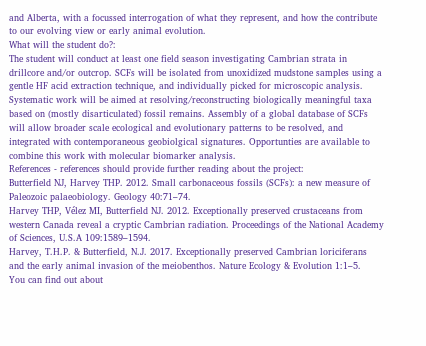and Alberta, with a focussed interrogation of what they represent, and how the contribute to our evolving view or early animal evolution.
What will the student do?:
The student will conduct at least one field season investigating Cambrian strata in drillcore and/or outcrop. SCFs will be isolated from unoxidized mudstone samples using a gentle HF acid extraction technique, and individually picked for microscopic analysis. Systematic work will be aimed at resolving/reconstructing biologically meaningful taxa based on (mostly disarticulated) fossil remains. Assembly of a global database of SCFs will allow broader scale ecological and evolutionary patterns to be resolved, and integrated with contemporaneous geobiolgical signatures. Opportunties are available to combine this work with molecular biomarker analysis.
References - references should provide further reading about the project:
Butterfield NJ, Harvey THP. 2012. Small carbonaceous fossils (SCFs): a new measure of Paleozoic palaeobiology. Geology 40:71–74.
Harvey THP, Vélez MI, Butterfield NJ. 2012. Exceptionally preserved crustaceans from western Canada reveal a cryptic Cambrian radiation. Proceedings of the National Academy of Sciences, U.S.A 109:1589–1594.
Harvey, T.H.P. & Butterfield, N.J. 2017. Exceptionally preserved Cambrian loriciferans and the early animal invasion of the meiobenthos. Nature Ecology & Evolution 1:1–5.
You can find out about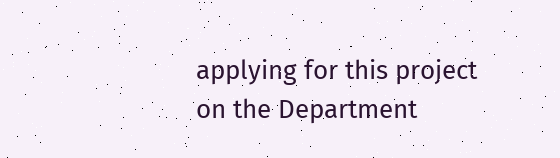applying for this project on the Department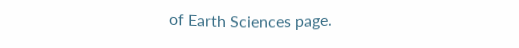of Earth Sciences page.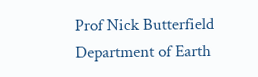Prof Nick Butterfield
Department of Earth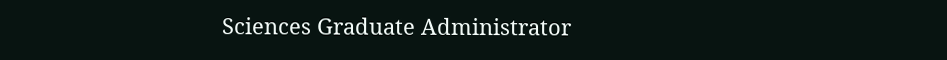Sciences Graduate Administrator